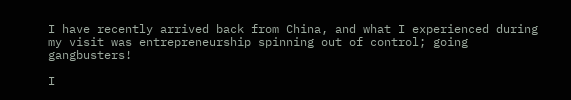I have recently arrived back from China, and what I experienced during my visit was entrepreneurship spinning out of control; going gangbusters!

I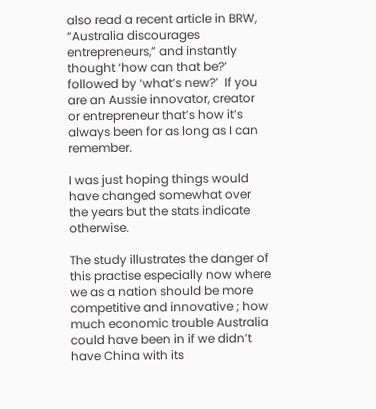also read a recent article in BRW, “Australia discourages entrepreneurs,” and instantly thought ‘how can that be?’ followed by ‘what’s new?’  If you are an Aussie innovator, creator or entrepreneur that’s how it’s always been for as long as I can remember.

I was just hoping things would have changed somewhat over the years but the stats indicate otherwise.

The study illustrates the danger of this practise especially now where we as a nation should be more competitive and innovative ; how much economic trouble Australia could have been in if we didn’t have China with its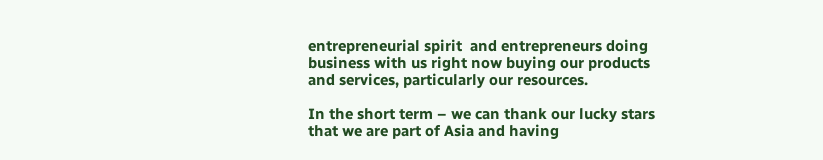entrepreneurial spirit  and entrepreneurs doing business with us right now buying our products and services, particularly our resources.

In the short term – we can thank our lucky stars that we are part of Asia and having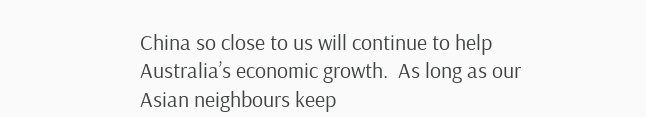China so close to us will continue to help Australia’s economic growth.  As long as our Asian neighbours keep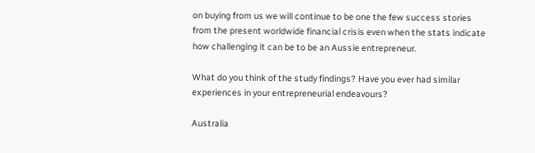on buying from us we will continue to be one the few success stories from the present worldwide financial crisis even when the stats indicate how challenging it can be to be an Aussie entrepreneur.

What do you think of the study findings? Have you ever had similar experiences in your entrepreneurial endeavours?

Australia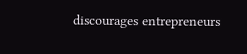discourages entrepreneurs